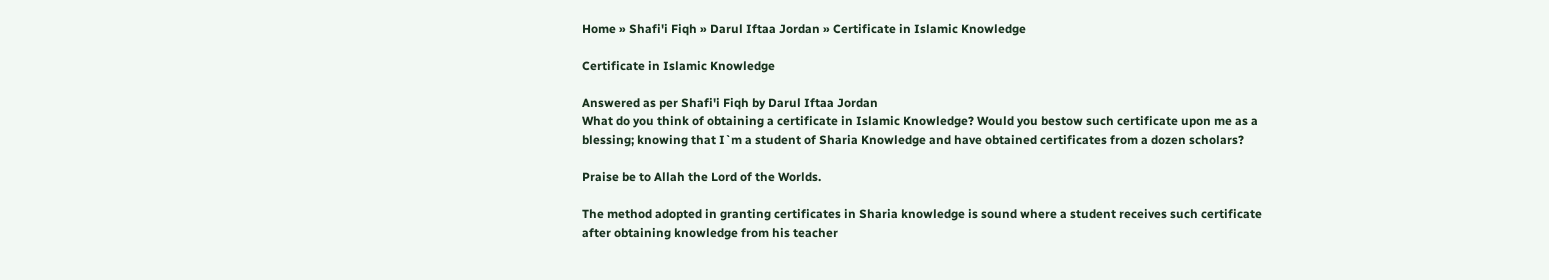Home » Shafi'i Fiqh » Darul Iftaa Jordan » Certificate in Islamic Knowledge

Certificate in Islamic Knowledge

Answered as per Shafi'i Fiqh by Darul Iftaa Jordan
What do you think of obtaining a certificate in Islamic Knowledge? Would you bestow such certificate upon me as a blessing; knowing that I`m a student of Sharia Knowledge and have obtained certificates from a dozen scholars?

Praise be to Allah the Lord of the Worlds.

The method adopted in granting certificates in Sharia knowledge is sound where a student receives such certificate after obtaining knowledge from his teacher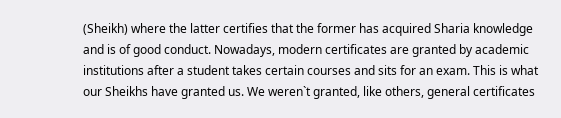(Sheikh) where the latter certifies that the former has acquired Sharia knowledge and is of good conduct. Nowadays, modern certificates are granted by academic institutions after a student takes certain courses and sits for an exam. This is what our Sheikhs have granted us. We weren`t granted, like others, general certificates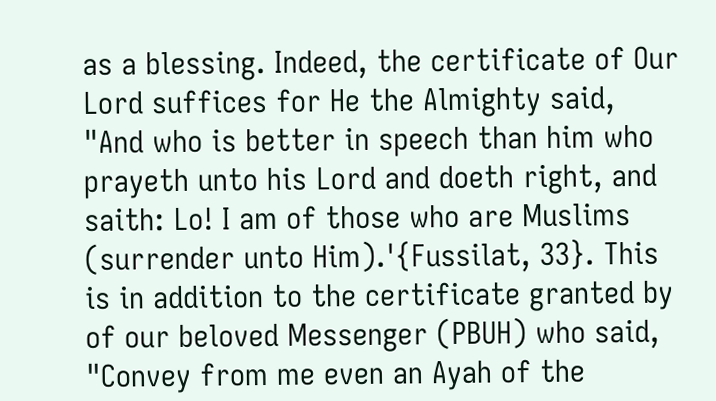as a blessing. Indeed, the certificate of Our Lord suffices for He the Almighty said, "And who is better in speech than him who prayeth unto his Lord and doeth right, and saith: Lo! I am of those who are Muslims (surrender unto Him).'{Fussilat, 33}. This is in addition to the certificate granted by of our beloved Messenger (PBUH) who said, "Convey from me even an Ayah of the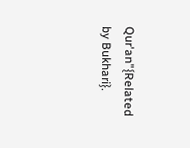Qur'an"{Related by Bukhari}.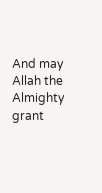And may Allah the Almighty grant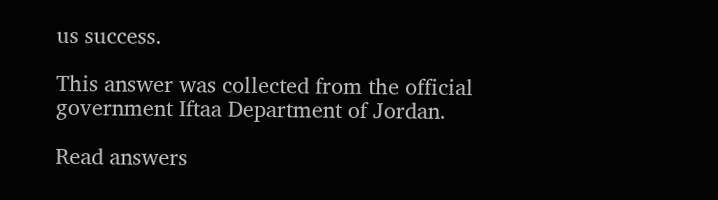us success.

This answer was collected from the official government Iftaa Department of Jordan.

Read answers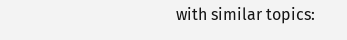with similar topics: